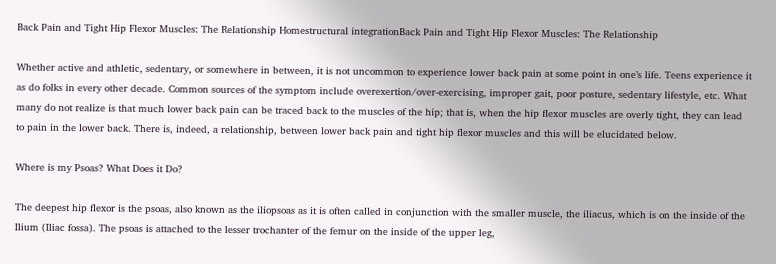Back Pain and Tight Hip Flexor Muscles: The Relationship Homestructural integrationBack Pain and Tight Hip Flexor Muscles: The Relationship

Whether active and athletic, sedentary, or somewhere in between, it is not uncommon to experience lower back pain at some point in one’s life. Teens experience it as do folks in every other decade. Common sources of the symptom include overexertion/over-exercising, improper gait, poor posture, sedentary lifestyle, etc. What many do not realize is that much lower back pain can be traced back to the muscles of the hip; that is, when the hip flexor muscles are overly tight, they can lead to pain in the lower back. There is, indeed, a relationship, between lower back pain and tight hip flexor muscles and this will be elucidated below.

Where is my Psoas? What Does it Do?

The deepest hip flexor is the psoas, also known as the iliopsoas as it is often called in conjunction with the smaller muscle, the iliacus, which is on the inside of the Ilium (Iliac fossa). The psoas is attached to the lesser trochanter of the femur on the inside of the upper leg,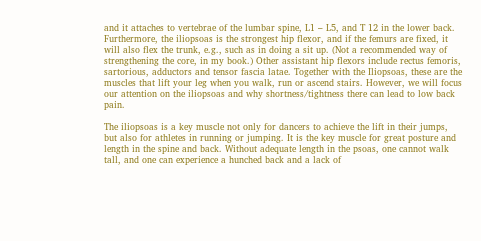and it attaches to vertebrae of the lumbar spine, L1 – L5, and T 12 in the lower back. Furthermore, the iliopsoas is the strongest hip flexor, and if the femurs are fixed, it will also flex the trunk, e.g., such as in doing a sit up. (Not a recommended way of strengthening the core, in my book.) Other assistant hip flexors include rectus femoris, sartorious, adductors and tensor fascia latae. Together with the Iliopsoas, these are the muscles that lift your leg when you walk, run or ascend stairs. However, we will focus our attention on the iliopsoas and why shortness/tightness there can lead to low back pain.

The iliopsoas is a key muscle not only for dancers to achieve the lift in their jumps, but also for athletes in running or jumping. It is the key muscle for great posture and length in the spine and back. Without adequate length in the psoas, one cannot walk tall, and one can experience a hunched back and a lack of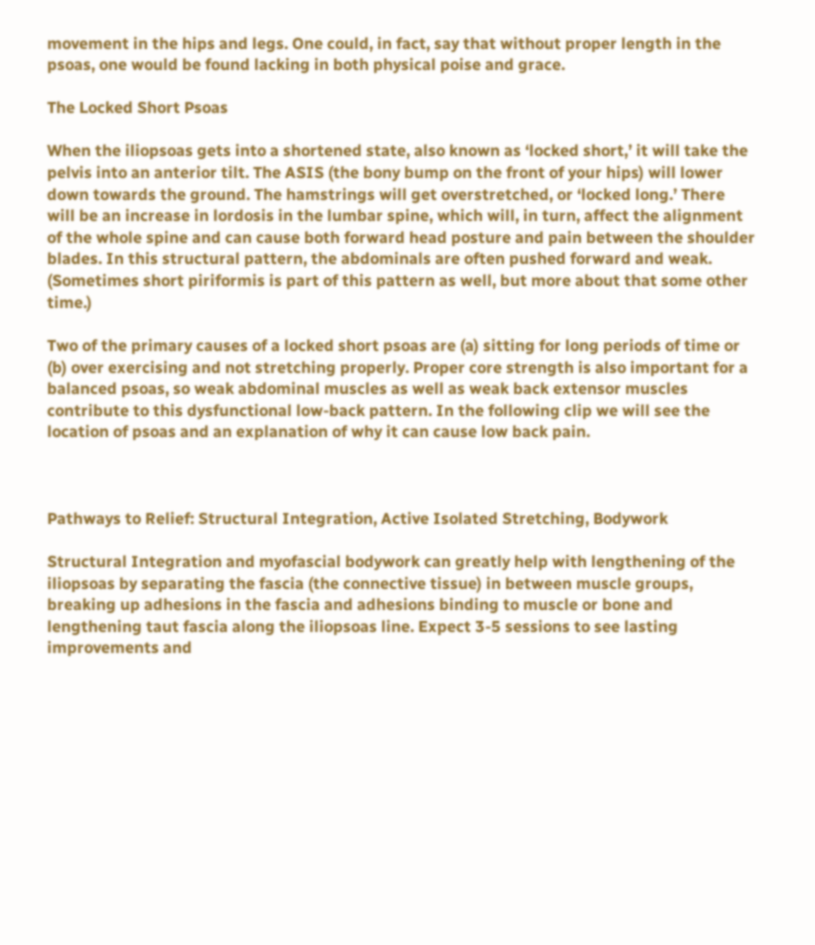movement in the hips and legs. One could, in fact, say that without proper length in the psoas, one would be found lacking in both physical poise and grace.

The Locked Short Psoas

When the iliopsoas gets into a shortened state, also known as ‘locked short,’ it will take the pelvis into an anterior tilt. The ASIS (the bony bump on the front of your hips) will lower down towards the ground. The hamstrings will get overstretched, or ‘locked long.’ There will be an increase in lordosis in the lumbar spine, which will, in turn, affect the alignment of the whole spine and can cause both forward head posture and pain between the shoulder blades. In this structural pattern, the abdominals are often pushed forward and weak. (Sometimes short piriformis is part of this pattern as well, but more about that some other time.)

Two of the primary causes of a locked short psoas are (a) sitting for long periods of time or (b) over exercising and not stretching properly. Proper core strength is also important for a balanced psoas, so weak abdominal muscles as well as weak back extensor muscles contribute to this dysfunctional low-back pattern. In the following clip we will see the location of psoas and an explanation of why it can cause low back pain.



Pathways to Relief: Structural Integration, Active Isolated Stretching, Bodywork

Structural Integration and myofascial bodywork can greatly help with lengthening of the iliopsoas by separating the fascia (the connective tissue) in between muscle groups, breaking up adhesions in the fascia and adhesions binding to muscle or bone and lengthening taut fascia along the iliopsoas line. Expect 3-5 sessions to see lasting improvements and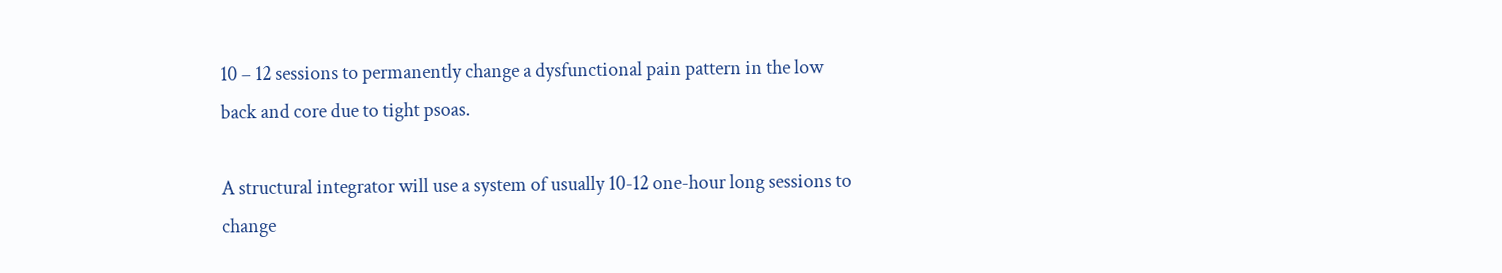10 – 12 sessions to permanently change a dysfunctional pain pattern in the low back and core due to tight psoas.

A structural integrator will use a system of usually 10-12 one-hour long sessions to change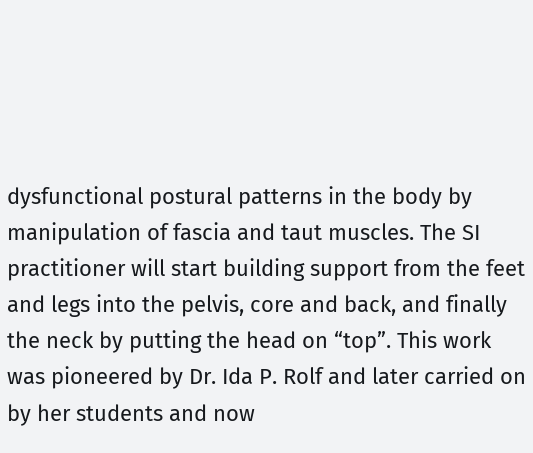dysfunctional postural patterns in the body by manipulation of fascia and taut muscles. The SI practitioner will start building support from the feet and legs into the pelvis, core and back, and finally the neck by putting the head on “top”. This work was pioneered by Dr. Ida P. Rolf and later carried on by her students and now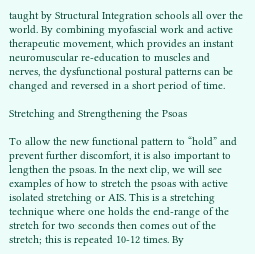taught by Structural Integration schools all over the world. By combining myofascial work and active therapeutic movement, which provides an instant neuromuscular re-education to muscles and nerves, the dysfunctional postural patterns can be changed and reversed in a short period of time.

Stretching and Strengthening the Psoas

To allow the new functional pattern to “hold” and prevent further discomfort, it is also important to lengthen the psoas. In the next clip, we will see examples of how to stretch the psoas with active isolated stretching or AIS. This is a stretching technique where one holds the end-range of the stretch for two seconds then comes out of the stretch; this is repeated 10-12 times. By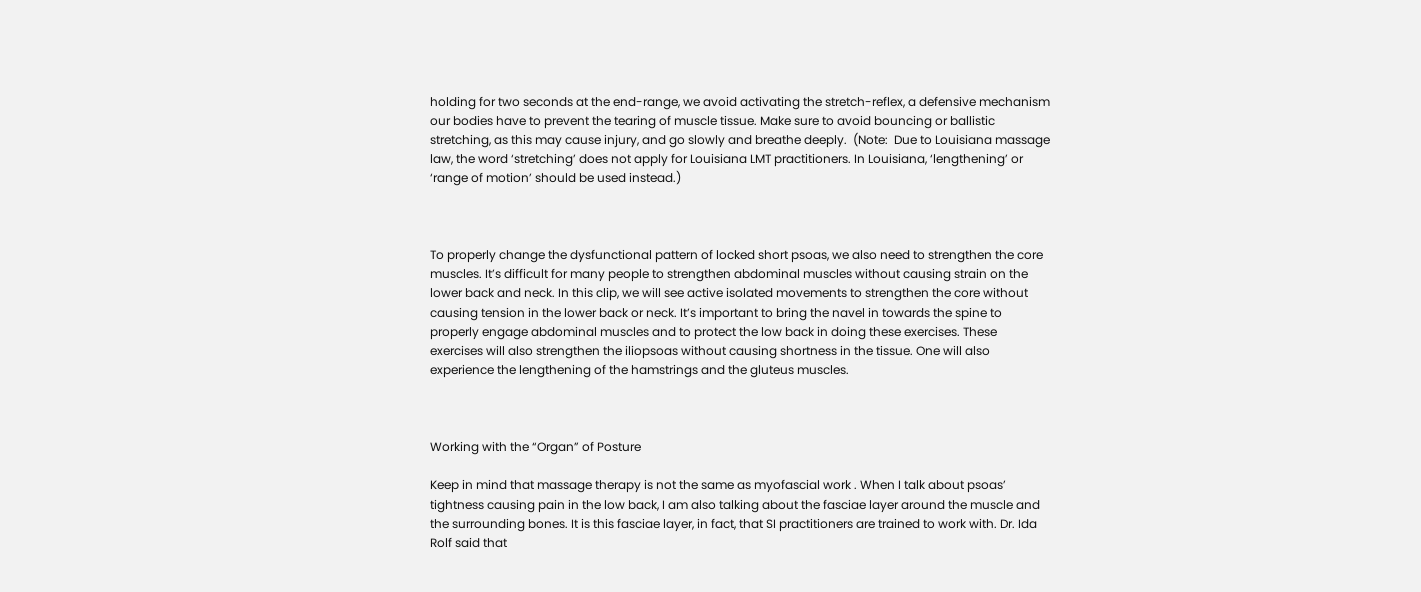holding for two seconds at the end-range, we avoid activating the stretch-reflex, a defensive mechanism our bodies have to prevent the tearing of muscle tissue. Make sure to avoid bouncing or ballistic stretching, as this may cause injury, and go slowly and breathe deeply.  (Note:  Due to Louisiana massage law, the word ‘stretching’ does not apply for Louisiana LMT practitioners. In Louisiana, ‘lengthening’ or ‘range of motion’ should be used instead.)



To properly change the dysfunctional pattern of locked short psoas, we also need to strengthen the core muscles. It’s difficult for many people to strengthen abdominal muscles without causing strain on the lower back and neck. In this clip, we will see active isolated movements to strengthen the core without causing tension in the lower back or neck. It’s important to bring the navel in towards the spine to properly engage abdominal muscles and to protect the low back in doing these exercises. These exercises will also strengthen the iliopsoas without causing shortness in the tissue. One will also experience the lengthening of the hamstrings and the gluteus muscles.



Working with the “Organ” of Posture

Keep in mind that massage therapy is not the same as myofascial work . When I talk about psoas’ tightness causing pain in the low back, I am also talking about the fasciae layer around the muscle and the surrounding bones. It is this fasciae layer, in fact, that SI practitioners are trained to work with. Dr. Ida Rolf said that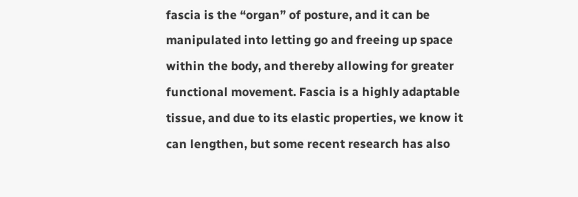fascia is the “organ” of posture, and it can be manipulated into letting go and freeing up space within the body, and thereby allowing for greater functional movement. Fascia is a highly adaptable tissue, and due to its elastic properties, we know it can lengthen, but some recent research has also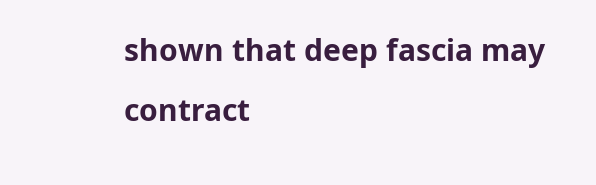shown that deep fascia may contract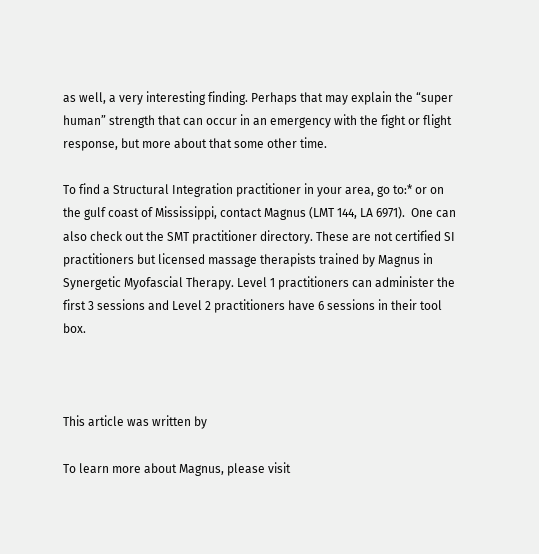as well, a very interesting finding. Perhaps that may explain the “super human” strength that can occur in an emergency with the fight or flight response, but more about that some other time.

To find a Structural Integration practitioner in your area, go to:* or on the gulf coast of Mississippi, contact Magnus (LMT 144, LA 6971).  One can also check out the SMT practitioner directory. These are not certified SI practitioners but licensed massage therapists trained by Magnus in Synergetic Myofascial Therapy. Level 1 practitioners can administer the first 3 sessions and Level 2 practitioners have 6 sessions in their tool box.



This article was written by

To learn more about Magnus, please visit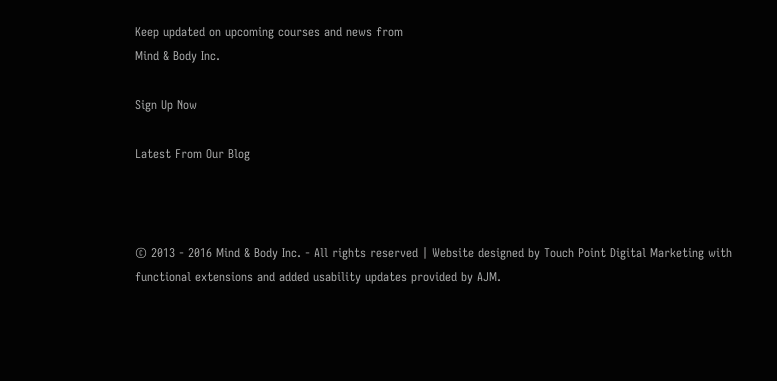Keep updated on upcoming courses and news from
Mind & Body Inc.

Sign Up Now

Latest From Our Blog



© 2013 - 2016 Mind & Body Inc. - All rights reserved | Website designed by Touch Point Digital Marketing with functional extensions and added usability updates provided by AJM.